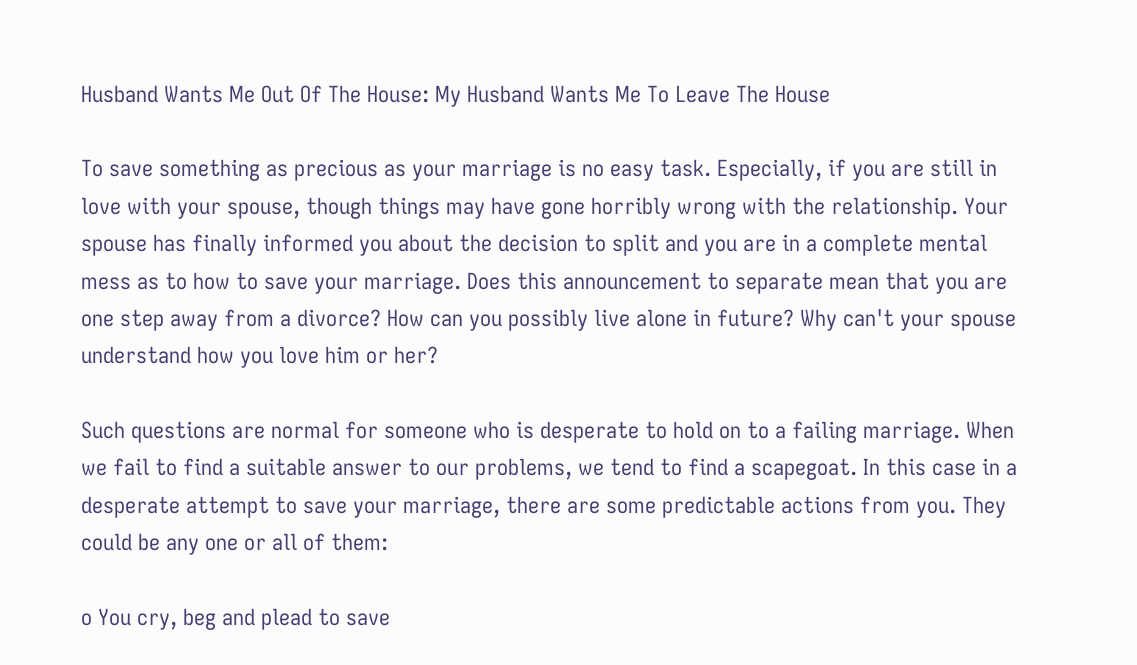Husband Wants Me Out Of The House: My Husband Wants Me To Leave The House

To save something as precious as your marriage is no easy task. Especially, if you are still in love with your spouse, though things may have gone horribly wrong with the relationship. Your spouse has finally informed you about the decision to split and you are in a complete mental mess as to how to save your marriage. Does this announcement to separate mean that you are one step away from a divorce? How can you possibly live alone in future? Why can't your spouse understand how you love him or her?

Such questions are normal for someone who is desperate to hold on to a failing marriage. When we fail to find a suitable answer to our problems, we tend to find a scapegoat. In this case in a desperate attempt to save your marriage, there are some predictable actions from you. They could be any one or all of them:

o You cry, beg and plead to save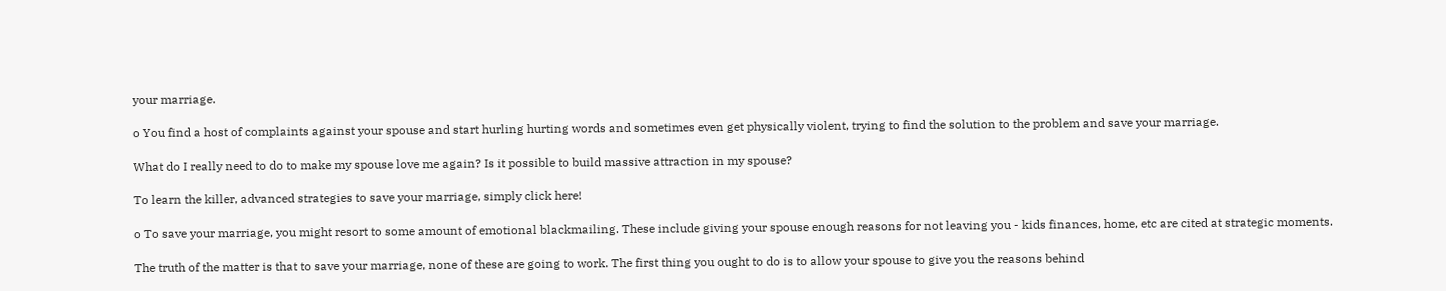your marriage.

o You find a host of complaints against your spouse and start hurling hurting words and sometimes even get physically violent, trying to find the solution to the problem and save your marriage.

What do I really need to do to make my spouse love me again? Is it possible to build massive attraction in my spouse?

To learn the killer, advanced strategies to save your marriage, simply click here!

o To save your marriage, you might resort to some amount of emotional blackmailing. These include giving your spouse enough reasons for not leaving you - kids finances, home, etc are cited at strategic moments.

The truth of the matter is that to save your marriage, none of these are going to work. The first thing you ought to do is to allow your spouse to give you the reasons behind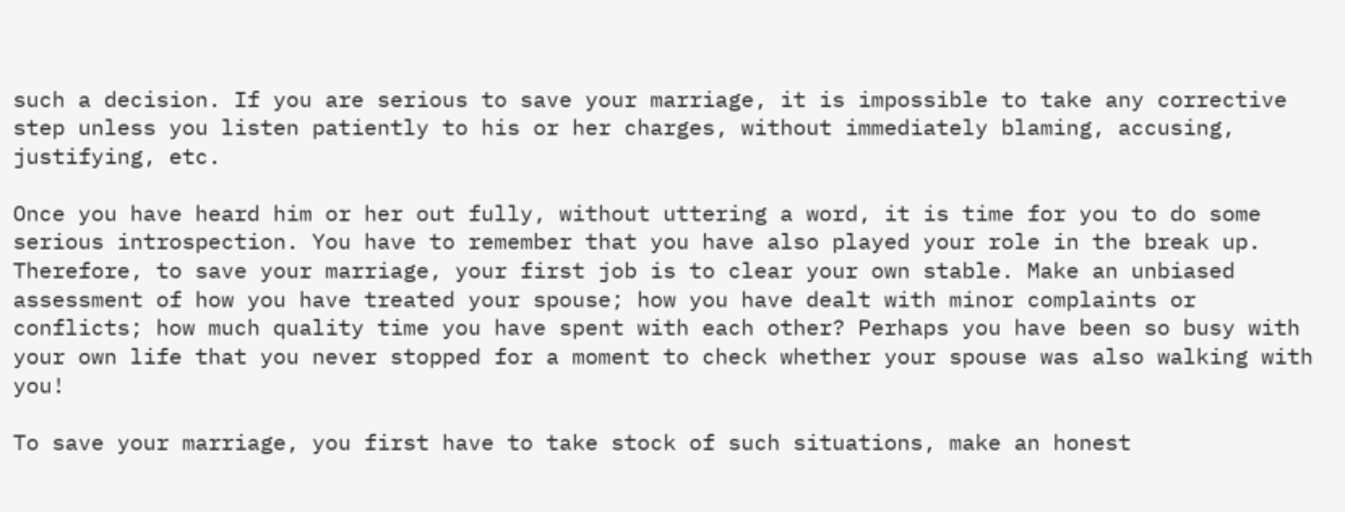such a decision. If you are serious to save your marriage, it is impossible to take any corrective step unless you listen patiently to his or her charges, without immediately blaming, accusing, justifying, etc.

Once you have heard him or her out fully, without uttering a word, it is time for you to do some serious introspection. You have to remember that you have also played your role in the break up. Therefore, to save your marriage, your first job is to clear your own stable. Make an unbiased assessment of how you have treated your spouse; how you have dealt with minor complaints or conflicts; how much quality time you have spent with each other? Perhaps you have been so busy with your own life that you never stopped for a moment to check whether your spouse was also walking with you!

To save your marriage, you first have to take stock of such situations, make an honest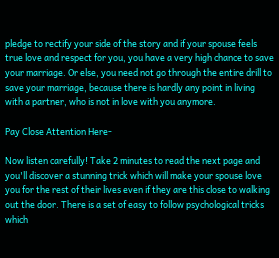pledge to rectify your side of the story and if your spouse feels true love and respect for you, you have a very high chance to save your marriage. Or else, you need not go through the entire drill to save your marriage, because there is hardly any point in living with a partner, who is not in love with you anymore.

Pay Close Attention Here-

Now listen carefully! Take 2 minutes to read the next page and you'll discover a stunning trick which will make your spouse love you for the rest of their lives even if they are this close to walking out the door. There is a set of easy to follow psychological tricks which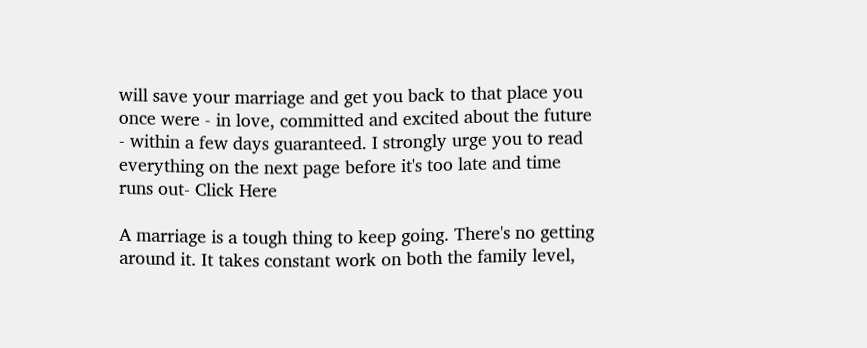will save your marriage and get you back to that place you once were - in love, committed and excited about the future - within a few days guaranteed. I strongly urge you to read everything on the next page before it's too late and time runs out- Click Here

A marriage is a tough thing to keep going. There's no getting around it. It takes constant work on both the family level,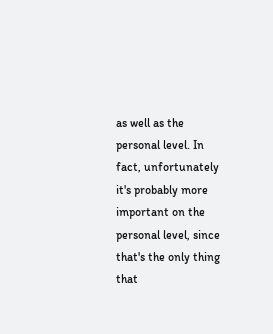as well as the personal level. In fact, unfortunately it's probably more important on the personal level, since that's the only thing that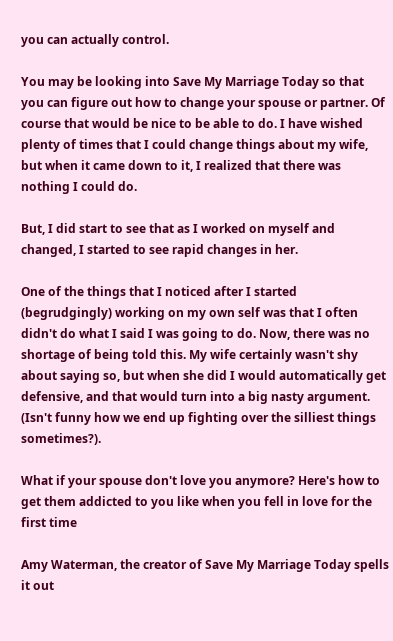you can actually control.

You may be looking into Save My Marriage Today so that you can figure out how to change your spouse or partner. Of course that would be nice to be able to do. I have wished plenty of times that I could change things about my wife, but when it came down to it, I realized that there was nothing I could do.

But, I did start to see that as I worked on myself and changed, I started to see rapid changes in her.

One of the things that I noticed after I started (begrudgingly) working on my own self was that I often didn't do what I said I was going to do. Now, there was no shortage of being told this. My wife certainly wasn't shy about saying so, but when she did I would automatically get defensive, and that would turn into a big nasty argument. (Isn't funny how we end up fighting over the silliest things sometimes?).

What if your spouse don't love you anymore? Here's how to get them addicted to you like when you fell in love for the first time

Amy Waterman, the creator of Save My Marriage Today spells it out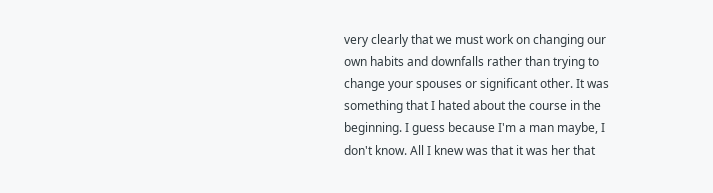very clearly that we must work on changing our own habits and downfalls rather than trying to change your spouses or significant other. It was something that I hated about the course in the beginning. I guess because I'm a man maybe, I don't know. All I knew was that it was her that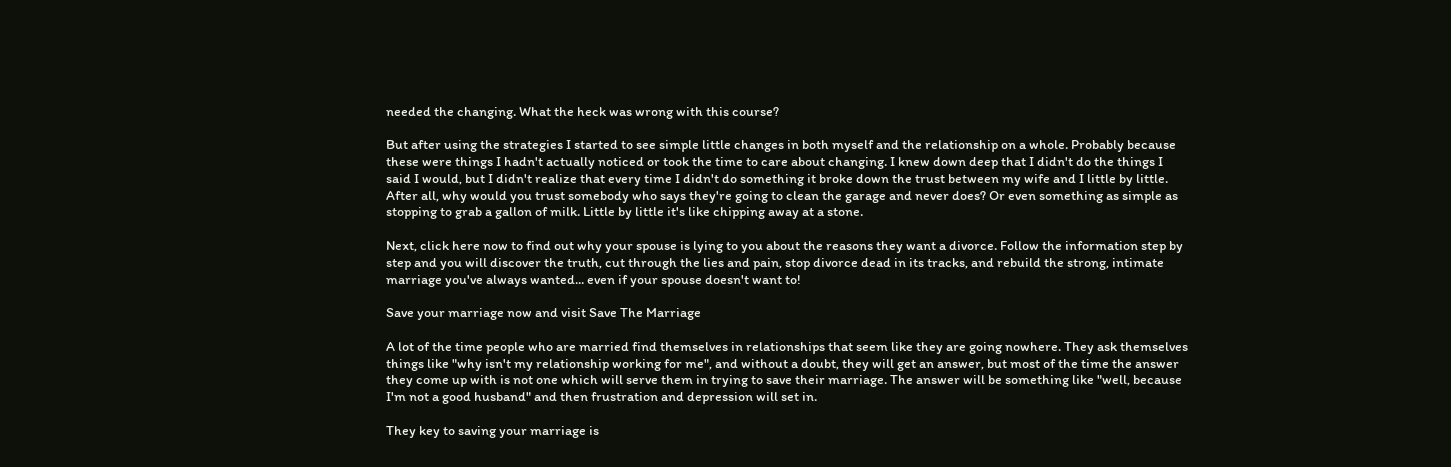needed the changing. What the heck was wrong with this course?

But after using the strategies I started to see simple little changes in both myself and the relationship on a whole. Probably because these were things I hadn't actually noticed or took the time to care about changing. I knew down deep that I didn't do the things I said I would, but I didn't realize that every time I didn't do something it broke down the trust between my wife and I little by little. After all, why would you trust somebody who says they're going to clean the garage and never does? Or even something as simple as stopping to grab a gallon of milk. Little by little it's like chipping away at a stone.

Next, click here now to find out why your spouse is lying to you about the reasons they want a divorce. Follow the information step by step and you will discover the truth, cut through the lies and pain, stop divorce dead in its tracks, and rebuild the strong, intimate marriage you've always wanted... even if your spouse doesn't want to!

Save your marriage now and visit Save The Marriage

A lot of the time people who are married find themselves in relationships that seem like they are going nowhere. They ask themselves things like "why isn't my relationship working for me", and without a doubt, they will get an answer, but most of the time the answer they come up with is not one which will serve them in trying to save their marriage. The answer will be something like "well, because I'm not a good husband" and then frustration and depression will set in.

They key to saving your marriage is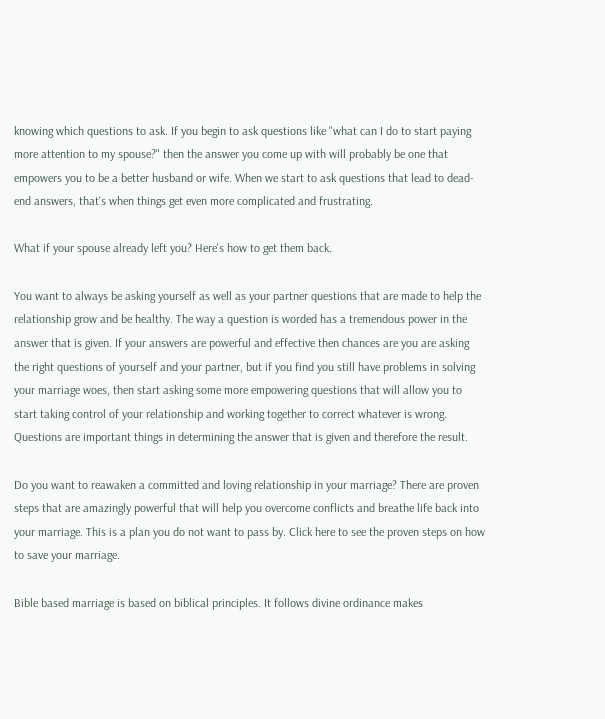knowing which questions to ask. If you begin to ask questions like "what can I do to start paying more attention to my spouse?" then the answer you come up with will probably be one that empowers you to be a better husband or wife. When we start to ask questions that lead to dead-end answers, that's when things get even more complicated and frustrating.

What if your spouse already left you? Here's how to get them back.

You want to always be asking yourself as well as your partner questions that are made to help the relationship grow and be healthy. The way a question is worded has a tremendous power in the answer that is given. If your answers are powerful and effective then chances are you are asking the right questions of yourself and your partner, but if you find you still have problems in solving your marriage woes, then start asking some more empowering questions that will allow you to start taking control of your relationship and working together to correct whatever is wrong. Questions are important things in determining the answer that is given and therefore the result.

Do you want to reawaken a committed and loving relationship in your marriage? There are proven steps that are amazingly powerful that will help you overcome conflicts and breathe life back into your marriage. This is a plan you do not want to pass by. Click here to see the proven steps on how to save your marriage.

Bible based marriage is based on biblical principles. It follows divine ordinance makes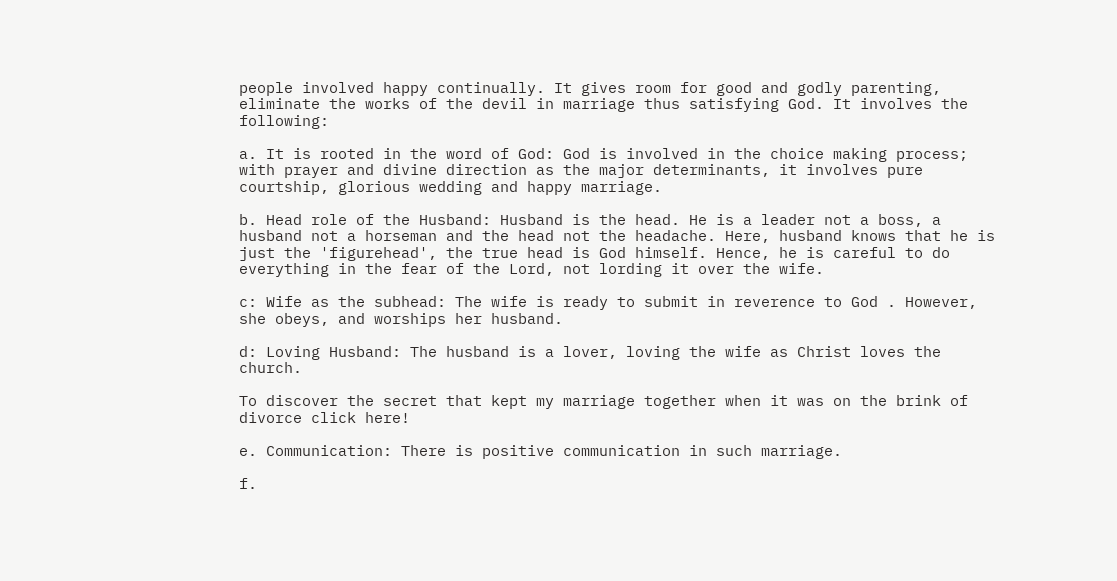people involved happy continually. It gives room for good and godly parenting, eliminate the works of the devil in marriage thus satisfying God. It involves the following:

a. It is rooted in the word of God: God is involved in the choice making process; with prayer and divine direction as the major determinants, it involves pure courtship, glorious wedding and happy marriage.

b. Head role of the Husband: Husband is the head. He is a leader not a boss, a husband not a horseman and the head not the headache. Here, husband knows that he is just the 'figurehead', the true head is God himself. Hence, he is careful to do everything in the fear of the Lord, not lording it over the wife.

c: Wife as the subhead: The wife is ready to submit in reverence to God . However, she obeys, and worships her husband.

d: Loving Husband: The husband is a lover, loving the wife as Christ loves the church.

To discover the secret that kept my marriage together when it was on the brink of divorce click here!

e. Communication: There is positive communication in such marriage.

f.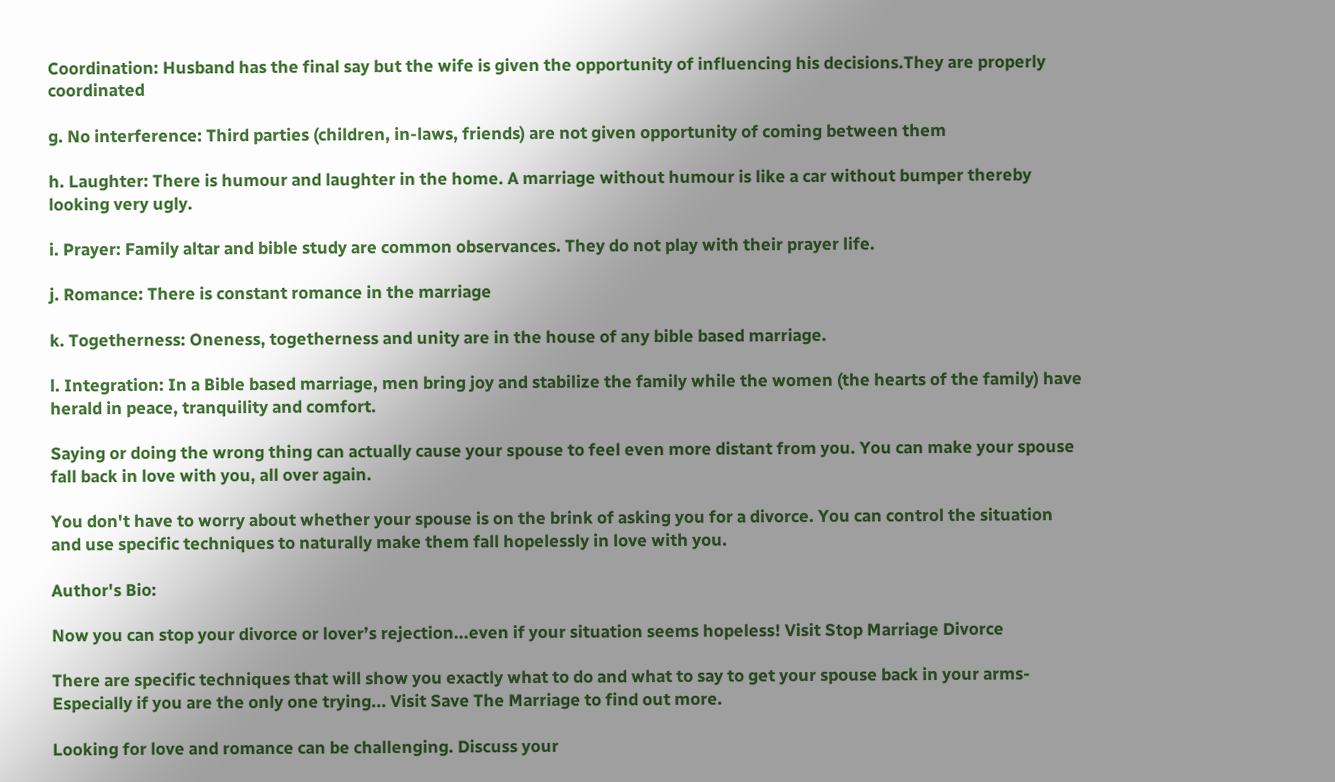Coordination: Husband has the final say but the wife is given the opportunity of influencing his decisions.They are properly coordinated

g. No interference: Third parties (children, in-laws, friends) are not given opportunity of coming between them

h. Laughter: There is humour and laughter in the home. A marriage without humour is like a car without bumper thereby looking very ugly.

i. Prayer: Family altar and bible study are common observances. They do not play with their prayer life.

j. Romance: There is constant romance in the marriage

k. Togetherness: Oneness, togetherness and unity are in the house of any bible based marriage.

l. Integration: In a Bible based marriage, men bring joy and stabilize the family while the women (the hearts of the family) have herald in peace, tranquility and comfort.

Saying or doing the wrong thing can actually cause your spouse to feel even more distant from you. You can make your spouse fall back in love with you, all over again.

You don't have to worry about whether your spouse is on the brink of asking you for a divorce. You can control the situation and use specific techniques to naturally make them fall hopelessly in love with you.

Author's Bio:

Now you can stop your divorce or lover’s rejection...even if your situation seems hopeless! Visit Stop Marriage Divorce

There are specific techniques that will show you exactly what to do and what to say to get your spouse back in your arms- Especially if you are the only one trying... Visit Save The Marriage to find out more.

Looking for love and romance can be challenging. Discuss your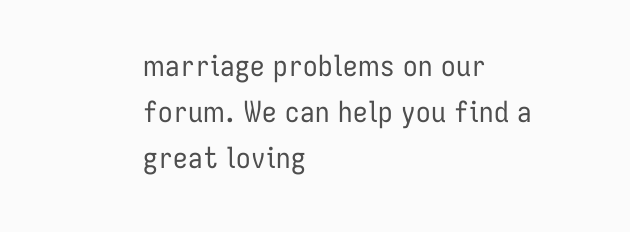marriage problems on our forum. We can help you find a great loving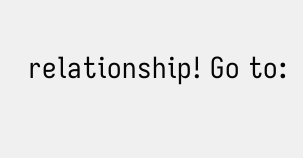relationship! Go to: